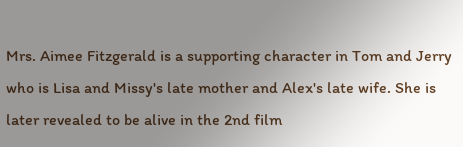Mrs. Aimee Fitzgerald is a supporting character in Tom and Jerry who is Lisa and Missy's late mother and Alex's late wife. She is later revealed to be alive in the 2nd film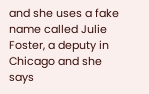and she uses a fake name called Julie Foster, a deputy in Chicago and she says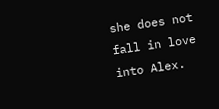she does not fall in love into Alex.